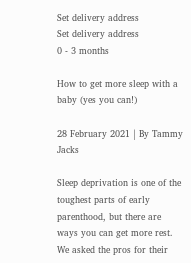Set delivery address
Set delivery address
0 - 3 months

How to get more sleep with a baby (yes you can!)

28 February 2021 | By Tammy Jacks

Sleep deprivation is one of the toughest parts of early parenthood, but there are ways you can get more rest. We asked the pros for their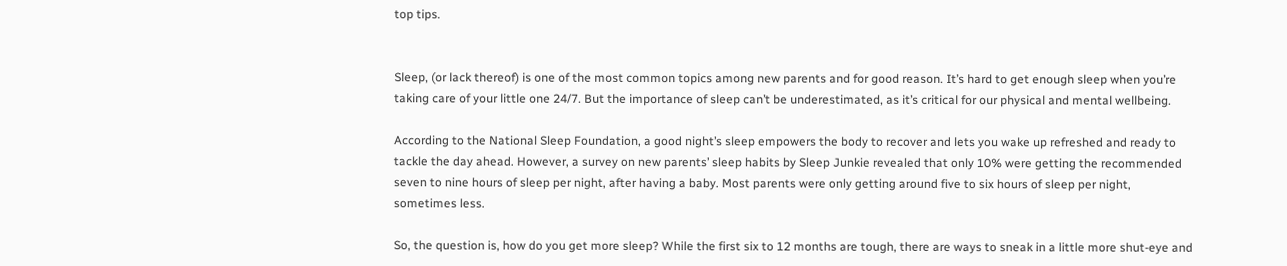top tips.


Sleep, (or lack thereof) is one of the most common topics among new parents and for good reason. It’s hard to get enough sleep when you’re taking care of your little one 24/7. But the importance of sleep can’t be underestimated, as it’s critical for our physical and mental wellbeing.

According to the National Sleep Foundation, a good night’s sleep empowers the body to recover and lets you wake up refreshed and ready to tackle the day ahead. However, a survey on new parents’ sleep habits by Sleep Junkie revealed that only 10% were getting the recommended seven to nine hours of sleep per night, after having a baby. Most parents were only getting around five to six hours of sleep per night, sometimes less.

So, the question is, how do you get more sleep? While the first six to 12 months are tough, there are ways to sneak in a little more shut-eye and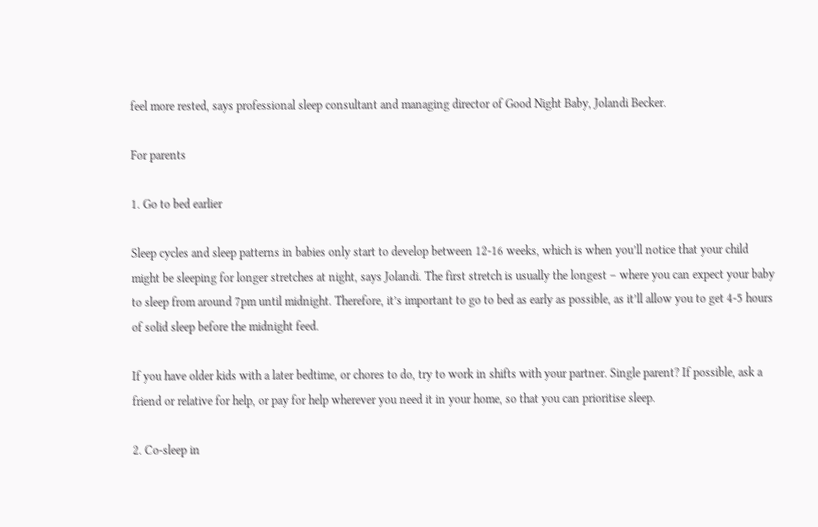feel more rested, says professional sleep consultant and managing director of Good Night Baby, Jolandi Becker.

For parents

1. Go to bed earlier

Sleep cycles and sleep patterns in babies only start to develop between 12-16 weeks, which is when you’ll notice that your child might be sleeping for longer stretches at night, says Jolandi. The first stretch is usually the longest – where you can expect your baby to sleep from around 7pm until midnight. Therefore, it’s important to go to bed as early as possible, as it’ll allow you to get 4-5 hours of solid sleep before the midnight feed.

If you have older kids with a later bedtime, or chores to do, try to work in shifts with your partner. Single parent? If possible, ask a friend or relative for help, or pay for help wherever you need it in your home, so that you can prioritise sleep.

2. Co-sleep in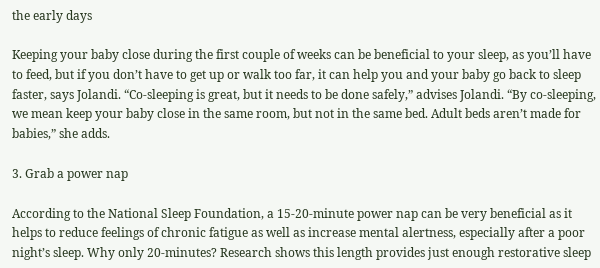the early days

Keeping your baby close during the first couple of weeks can be beneficial to your sleep, as you’ll have to feed, but if you don’t have to get up or walk too far, it can help you and your baby go back to sleep faster, says Jolandi. “Co-sleeping is great, but it needs to be done safely,” advises Jolandi. “By co-sleeping, we mean keep your baby close in the same room, but not in the same bed. Adult beds aren’t made for babies,” she adds.

3. Grab a power nap

According to the National Sleep Foundation, a 15-20-minute power nap can be very beneficial as it helps to reduce feelings of chronic fatigue as well as increase mental alertness, especially after a poor night’s sleep. Why only 20-minutes? Research shows this length provides just enough restorative sleep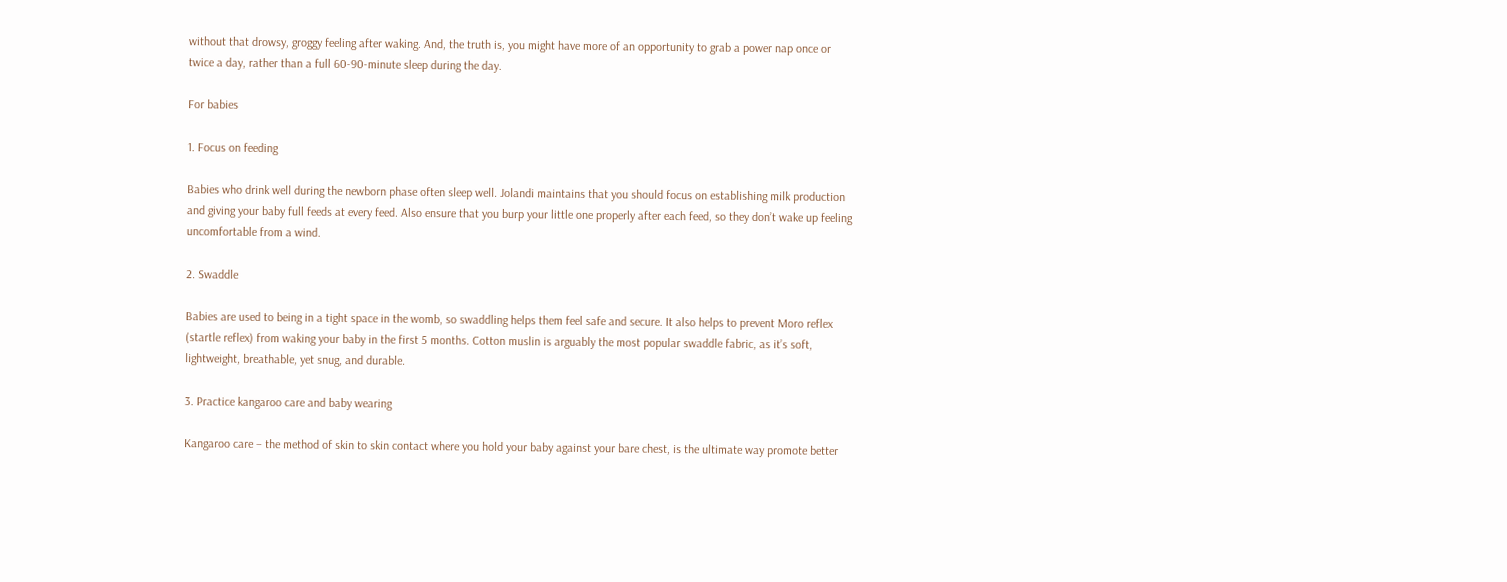without that drowsy, groggy feeling after waking. And, the truth is, you might have more of an opportunity to grab a power nap once or twice a day, rather than a full 60-90-minute sleep during the day.

For babies

1. Focus on feeding

Babies who drink well during the newborn phase often sleep well. Jolandi maintains that you should focus on establishing milk production and giving your baby full feeds at every feed. Also ensure that you burp your little one properly after each feed, so they don’t wake up feeling uncomfortable from a wind.

2. Swaddle

Babies are used to being in a tight space in the womb, so swaddling helps them feel safe and secure. It also helps to prevent Moro reflex (startle reflex) from waking your baby in the first 5 months. Cotton muslin is arguably the most popular swaddle fabric, as it’s soft, lightweight, breathable, yet snug, and durable.

3. Practice kangaroo care and baby wearing

Kangaroo care – the method of skin to skin contact where you hold your baby against your bare chest, is the ultimate way promote better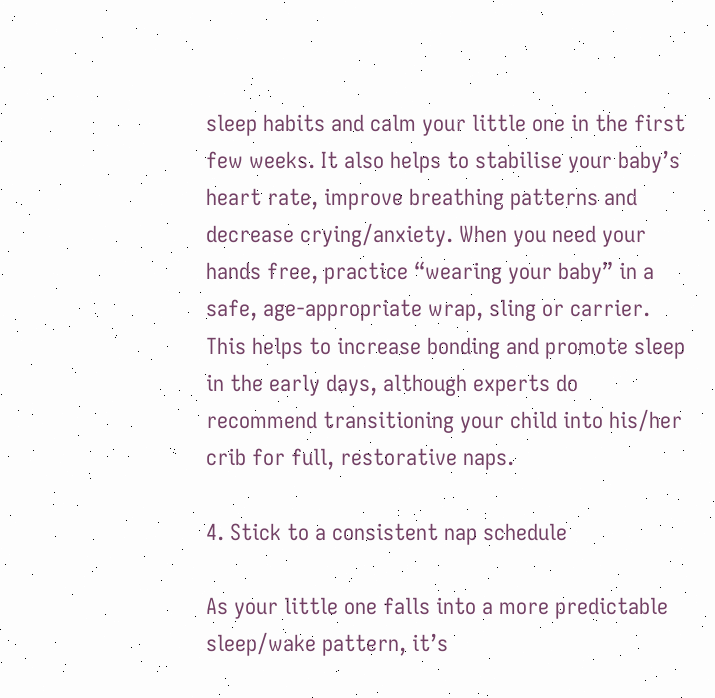sleep habits and calm your little one in the first few weeks. It also helps to stabilise your baby’s heart rate, improve breathing patterns and decrease crying/anxiety. When you need your hands free, practice “wearing your baby” in a safe, age-appropriate wrap, sling or carrier. This helps to increase bonding and promote sleep in the early days, although experts do recommend transitioning your child into his/her crib for full, restorative naps.

4. Stick to a consistent nap schedule

As your little one falls into a more predictable sleep/wake pattern, it’s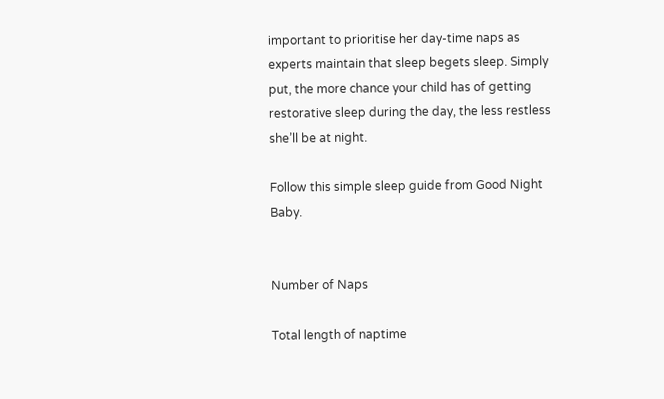important to prioritise her day-time naps as experts maintain that sleep begets sleep. Simply put, the more chance your child has of getting restorative sleep during the day, the less restless she’ll be at night.

Follow this simple sleep guide from Good Night Baby.


Number of Naps

Total length of naptime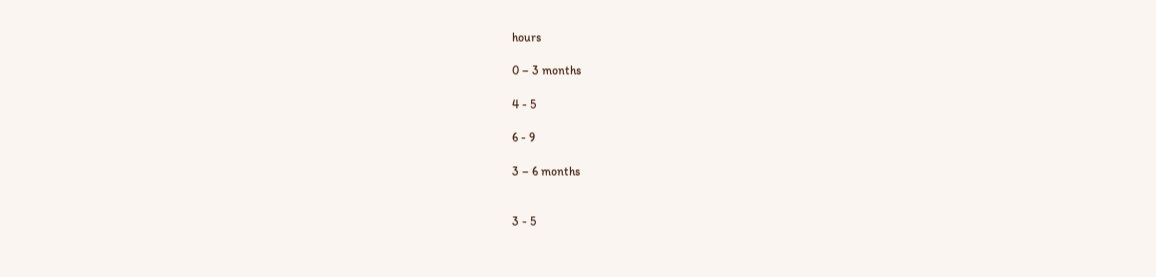hours

0 – 3 months

4 - 5

6 - 9

3 – 6 months


3 - 5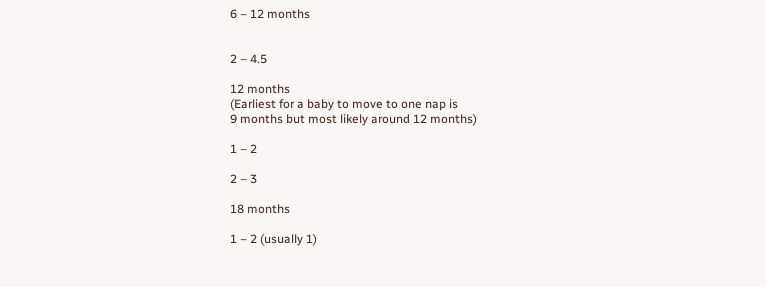6 – 12 months


2 – 4.5

12 months
(Earliest for a baby to move to one nap is
9 months but most likely around 12 months)

1 – 2

2 – 3

18 months

1 – 2 (usually 1)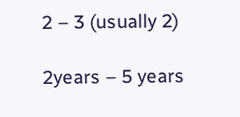2 – 3 (usually 2)

2years – 5 years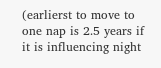(earlierst to move to one nap is 2.5 years if it is influencing night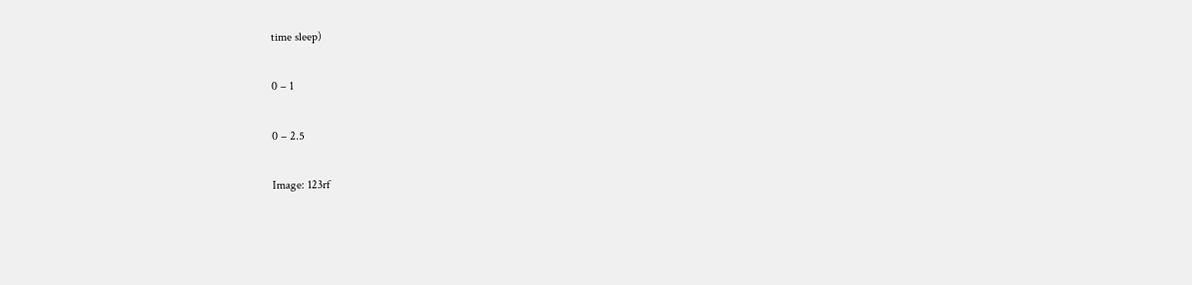time sleep)

0 – 1

0 – 2.5

Image: 123rf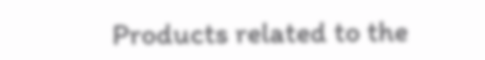Products related to the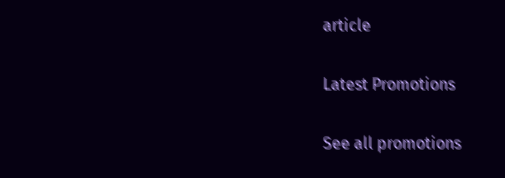article

Latest Promotions

See all promotions